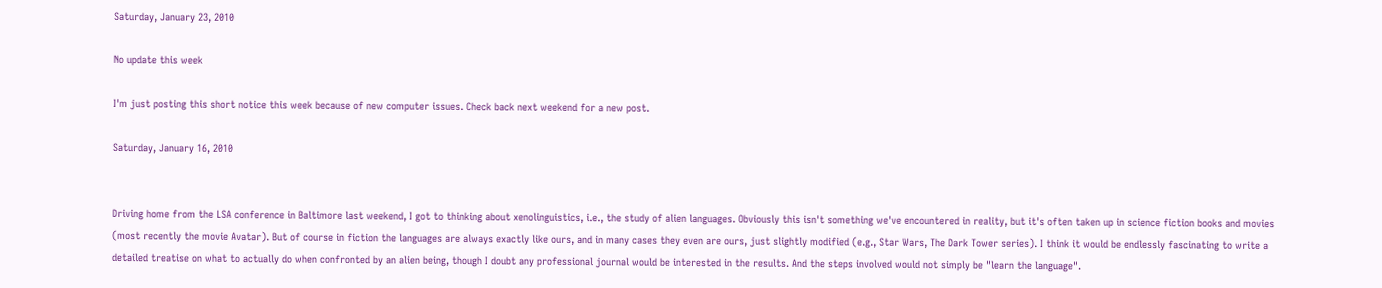Saturday, January 23, 2010

No update this week

I'm just posting this short notice this week because of new computer issues. Check back next weekend for a new post.

Saturday, January 16, 2010


Driving home from the LSA conference in Baltimore last weekend, I got to thinking about xenolinguistics, i.e., the study of alien languages. Obviously this isn't something we've encountered in reality, but it's often taken up in science fiction books and movies (most recently the movie Avatar). But of course in fiction the languages are always exactly like ours, and in many cases they even are ours, just slightly modified (e.g., Star Wars, The Dark Tower series). I think it would be endlessly fascinating to write a detailed treatise on what to actually do when confronted by an alien being, though I doubt any professional journal would be interested in the results. And the steps involved would not simply be "learn the language".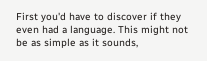First you'd have to discover if they even had a language. This might not be as simple as it sounds,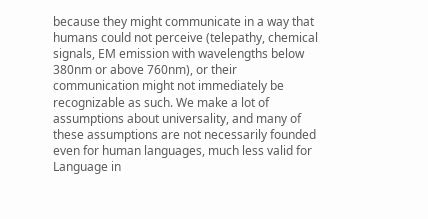because they might communicate in a way that humans could not perceive (telepathy, chemical signals, EM emission with wavelengths below 380nm or above 760nm), or their communication might not immediately be recognizable as such. We make a lot of assumptions about universality, and many of these assumptions are not necessarily founded even for human languages, much less valid for Language in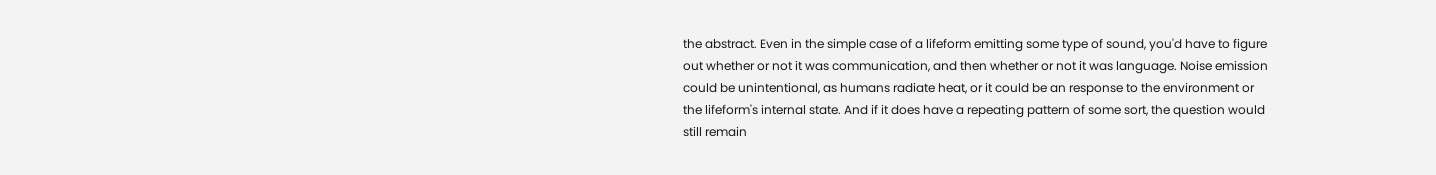the abstract. Even in the simple case of a lifeform emitting some type of sound, you'd have to figure out whether or not it was communication, and then whether or not it was language. Noise emission could be unintentional, as humans radiate heat, or it could be an response to the environment or the lifeform's internal state. And if it does have a repeating pattern of some sort, the question would still remain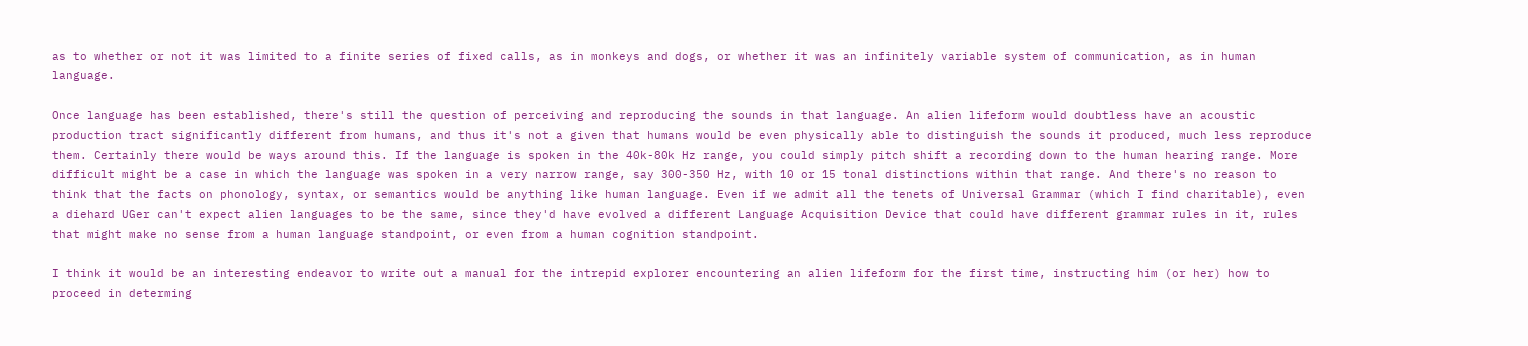as to whether or not it was limited to a finite series of fixed calls, as in monkeys and dogs, or whether it was an infinitely variable system of communication, as in human language.

Once language has been established, there's still the question of perceiving and reproducing the sounds in that language. An alien lifeform would doubtless have an acoustic production tract significantly different from humans, and thus it's not a given that humans would be even physically able to distinguish the sounds it produced, much less reproduce them. Certainly there would be ways around this. If the language is spoken in the 40k-80k Hz range, you could simply pitch shift a recording down to the human hearing range. More difficult might be a case in which the language was spoken in a very narrow range, say 300-350 Hz, with 10 or 15 tonal distinctions within that range. And there's no reason to think that the facts on phonology, syntax, or semantics would be anything like human language. Even if we admit all the tenets of Universal Grammar (which I find charitable), even a diehard UGer can't expect alien languages to be the same, since they'd have evolved a different Language Acquisition Device that could have different grammar rules in it, rules that might make no sense from a human language standpoint, or even from a human cognition standpoint.

I think it would be an interesting endeavor to write out a manual for the intrepid explorer encountering an alien lifeform for the first time, instructing him (or her) how to proceed in determing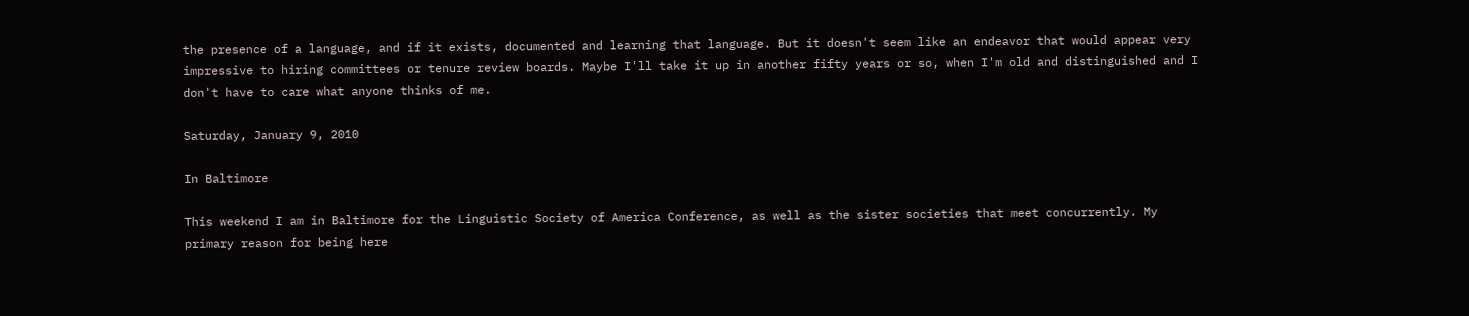the presence of a language, and if it exists, documented and learning that language. But it doesn't seem like an endeavor that would appear very impressive to hiring committees or tenure review boards. Maybe I'll take it up in another fifty years or so, when I'm old and distinguished and I don't have to care what anyone thinks of me.

Saturday, January 9, 2010

In Baltimore

This weekend I am in Baltimore for the Linguistic Society of America Conference, as well as the sister societies that meet concurrently. My primary reason for being here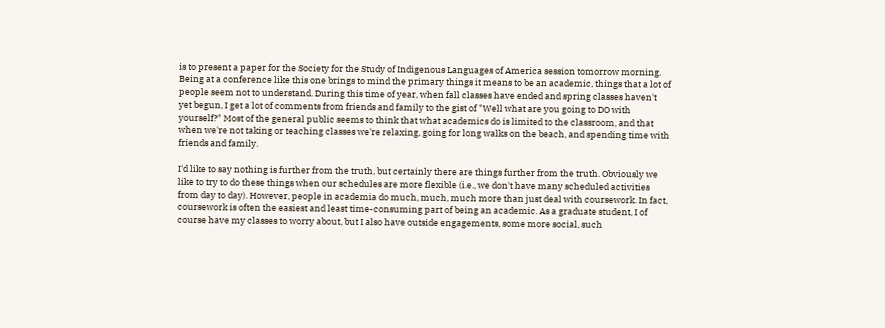is to present a paper for the Society for the Study of Indigenous Languages of America session tomorrow morning. Being at a conference like this one brings to mind the primary things it means to be an academic, things that a lot of people seem not to understand. During this time of year, when fall classes have ended and spring classes haven't yet begun, I get a lot of comments from friends and family to the gist of "Well what are you going to DO with yourself?" Most of the general public seems to think that what academics do is limited to the classroom, and that when we're not taking or teaching classes we're relaxing, going for long walks on the beach, and spending time with friends and family.

I'd like to say nothing is further from the truth, but certainly there are things further from the truth. Obviously we like to try to do these things when our schedules are more flexible (i.e., we don't have many scheduled activities from day to day). However, people in academia do much, much, much more than just deal with coursework. In fact, coursework is often the easiest and least time-consuming part of being an academic. As a graduate student, I of course have my classes to worry about, but I also have outside engagements, some more social, such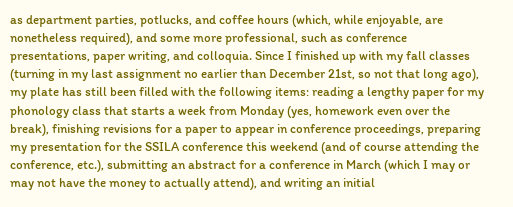as department parties, potlucks, and coffee hours (which, while enjoyable, are nonetheless required), and some more professional, such as conference presentations, paper writing, and colloquia. Since I finished up with my fall classes (turning in my last assignment no earlier than December 21st, so not that long ago), my plate has still been filled with the following items: reading a lengthy paper for my phonology class that starts a week from Monday (yes, homework even over the break), finishing revisions for a paper to appear in conference proceedings, preparing my presentation for the SSILA conference this weekend (and of course attending the conference, etc.), submitting an abstract for a conference in March (which I may or may not have the money to actually attend), and writing an initial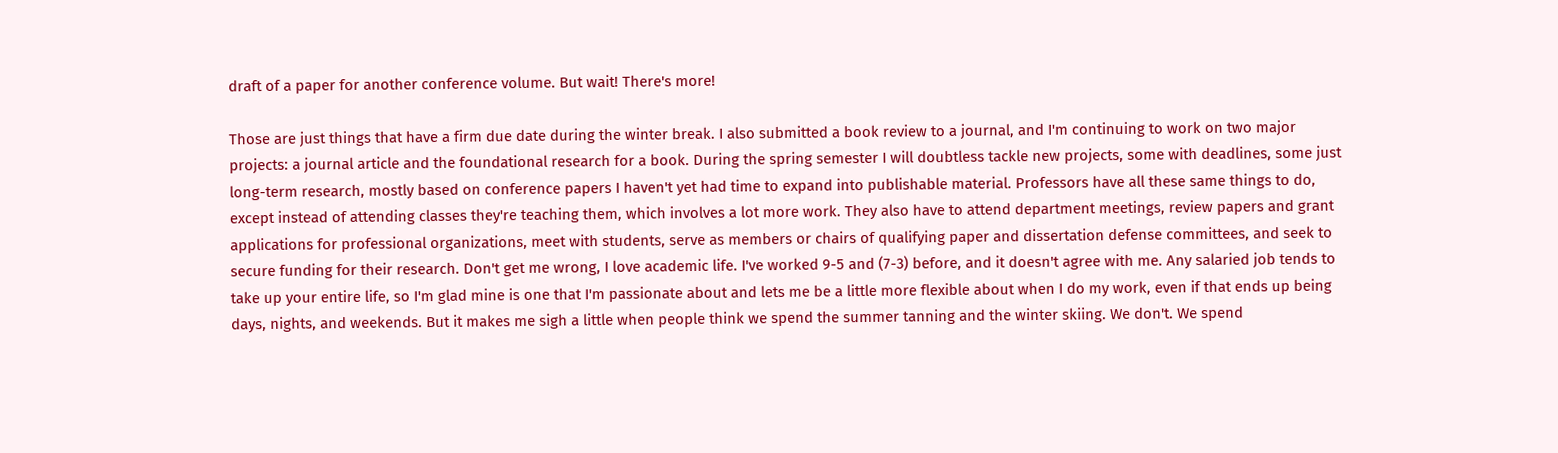draft of a paper for another conference volume. But wait! There's more!

Those are just things that have a firm due date during the winter break. I also submitted a book review to a journal, and I'm continuing to work on two major projects: a journal article and the foundational research for a book. During the spring semester I will doubtless tackle new projects, some with deadlines, some just long-term research, mostly based on conference papers I haven't yet had time to expand into publishable material. Professors have all these same things to do, except instead of attending classes they're teaching them, which involves a lot more work. They also have to attend department meetings, review papers and grant applications for professional organizations, meet with students, serve as members or chairs of qualifying paper and dissertation defense committees, and seek to secure funding for their research. Don't get me wrong, I love academic life. I've worked 9-5 and (7-3) before, and it doesn't agree with me. Any salaried job tends to take up your entire life, so I'm glad mine is one that I'm passionate about and lets me be a little more flexible about when I do my work, even if that ends up being days, nights, and weekends. But it makes me sigh a little when people think we spend the summer tanning and the winter skiing. We don't. We spend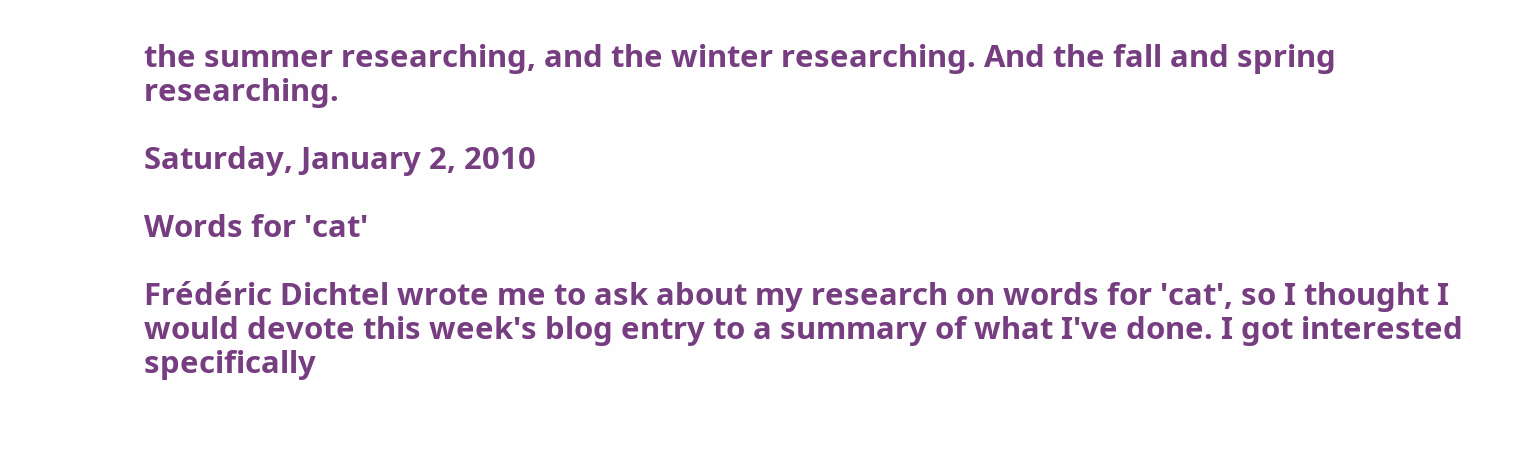the summer researching, and the winter researching. And the fall and spring researching.

Saturday, January 2, 2010

Words for 'cat'

Frédéric Dichtel wrote me to ask about my research on words for 'cat', so I thought I would devote this week's blog entry to a summary of what I've done. I got interested specifically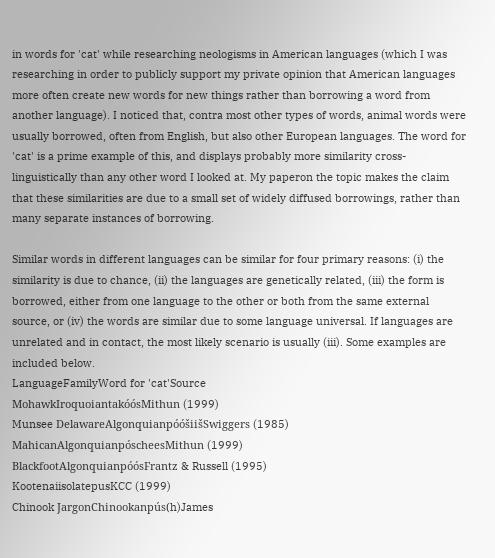in words for 'cat' while researching neologisms in American languages (which I was researching in order to publicly support my private opinion that American languages more often create new words for new things rather than borrowing a word from another language). I noticed that, contra most other types of words, animal words were usually borrowed, often from English, but also other European languages. The word for 'cat' is a prime example of this, and displays probably more similarity cross-linguistically than any other word I looked at. My paperon the topic makes the claim that these similarities are due to a small set of widely diffused borrowings, rather than many separate instances of borrowing.

Similar words in different languages can be similar for four primary reasons: (i) the similarity is due to chance, (ii) the languages are genetically related, (iii) the form is borrowed, either from one language to the other or both from the same external source, or (iv) the words are similar due to some language universal. If languages are unrelated and in contact, the most likely scenario is usually (iii). Some examples are included below.
LanguageFamilyWord for 'cat'Source
MohawkIroquoiantakóósMithun (1999)
Munsee DelawareAlgonquianpóóšiišSwiggers (1985)
MahicanAlgonquianpóscheesMithun (1999)
BlackfootAlgonquianpóósFrantz & Russell (1995)
KootenaiisolatepusKCC (1999)
Chinook JargonChinookanpús(h)James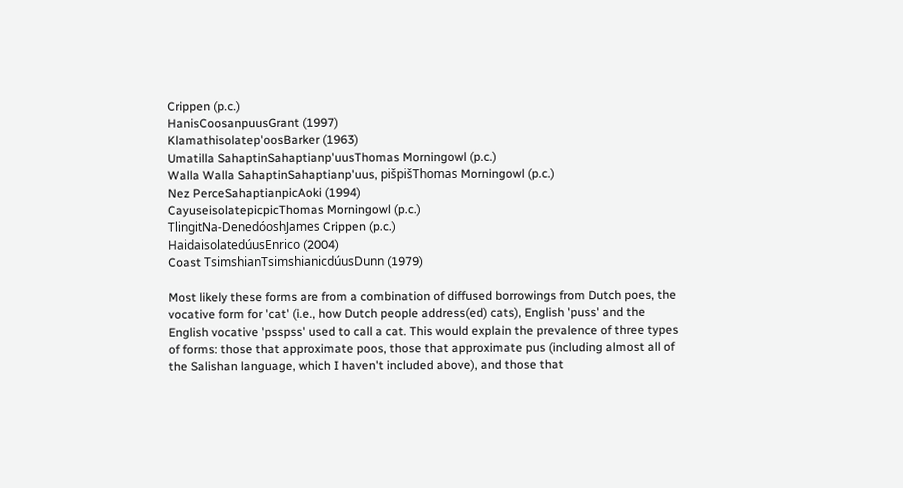Crippen (p.c.)
HanisCoosanpuusGrant (1997)
Klamathisolatep'oosBarker (1963)
Umatilla SahaptinSahaptianp'uusThomas Morningowl (p.c.)
Walla Walla SahaptinSahaptianp'uus, pišpišThomas Morningowl (p.c.)
Nez PerceSahaptianpicAoki (1994)
CayuseisolatepicpicThomas Morningowl (p.c.)
TlingitNa-DenedóoshJames Crippen (p.c.)
HaidaisolatedúusEnrico (2004)
Coast TsimshianTsimshianicdúusDunn (1979)

Most likely these forms are from a combination of diffused borrowings from Dutch poes, the vocative form for 'cat' (i.e., how Dutch people address(ed) cats), English 'puss' and the English vocative 'psspss' used to call a cat. This would explain the prevalence of three types of forms: those that approximate poos, those that approximate pus (including almost all of the Salishan language, which I haven't included above), and those that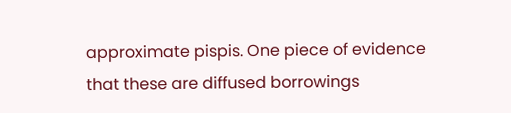approximate pispis. One piece of evidence that these are diffused borrowings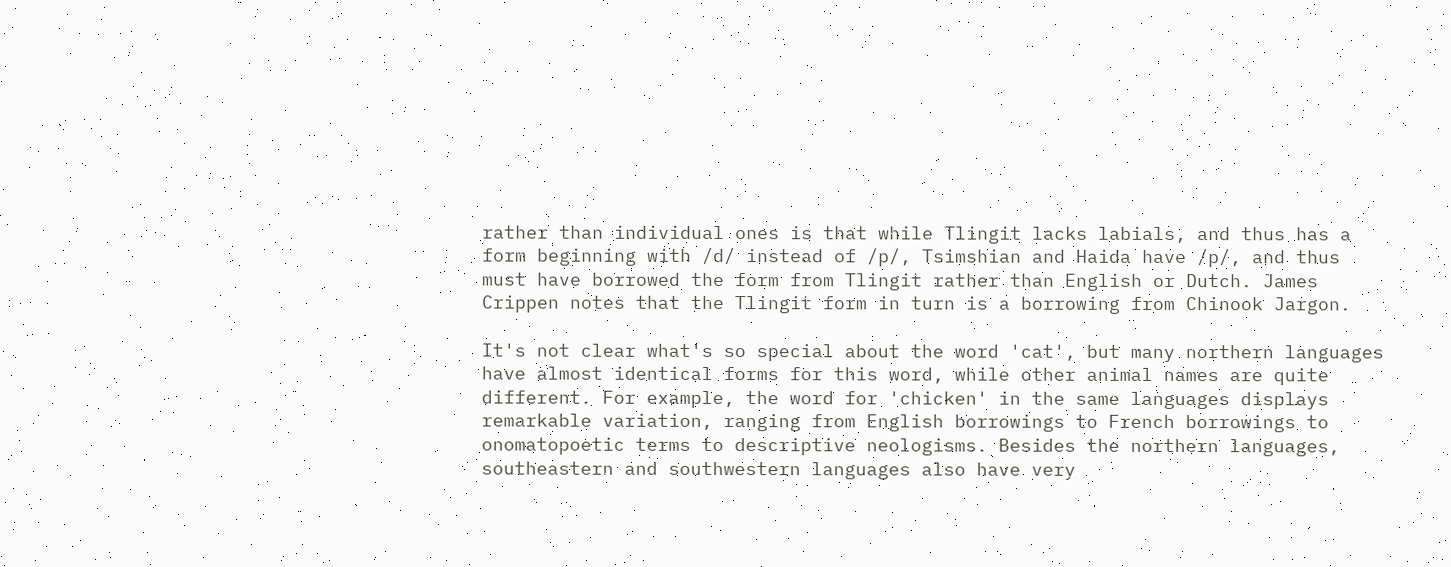rather than individual ones is that while Tlingit lacks labials, and thus has a form beginning with /d/ instead of /p/, Tsimshian and Haida have /p/, and thus must have borrowed the form from Tlingit rather than English or Dutch. James Crippen notes that the Tlingit form in turn is a borrowing from Chinook Jargon.

It's not clear what's so special about the word 'cat', but many northern languages have almost identical forms for this word, while other animal names are quite different. For example, the word for 'chicken' in the same languages displays remarkable variation, ranging from English borrowings to French borrowings to onomatopoetic terms to descriptive neologisms. Besides the northern languages, southeastern and southwestern languages also have very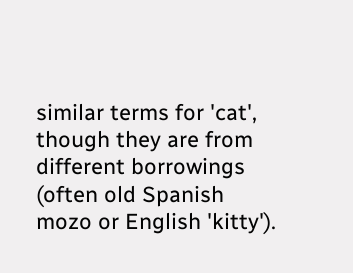similar terms for 'cat', though they are from different borrowings (often old Spanish mozo or English 'kitty').